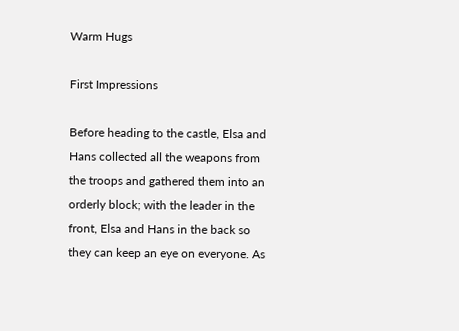Warm Hugs

First Impressions

Before heading to the castle, Elsa and Hans collected all the weapons from the troops and gathered them into an orderly block; with the leader in the front, Elsa and Hans in the back so they can keep an eye on everyone. As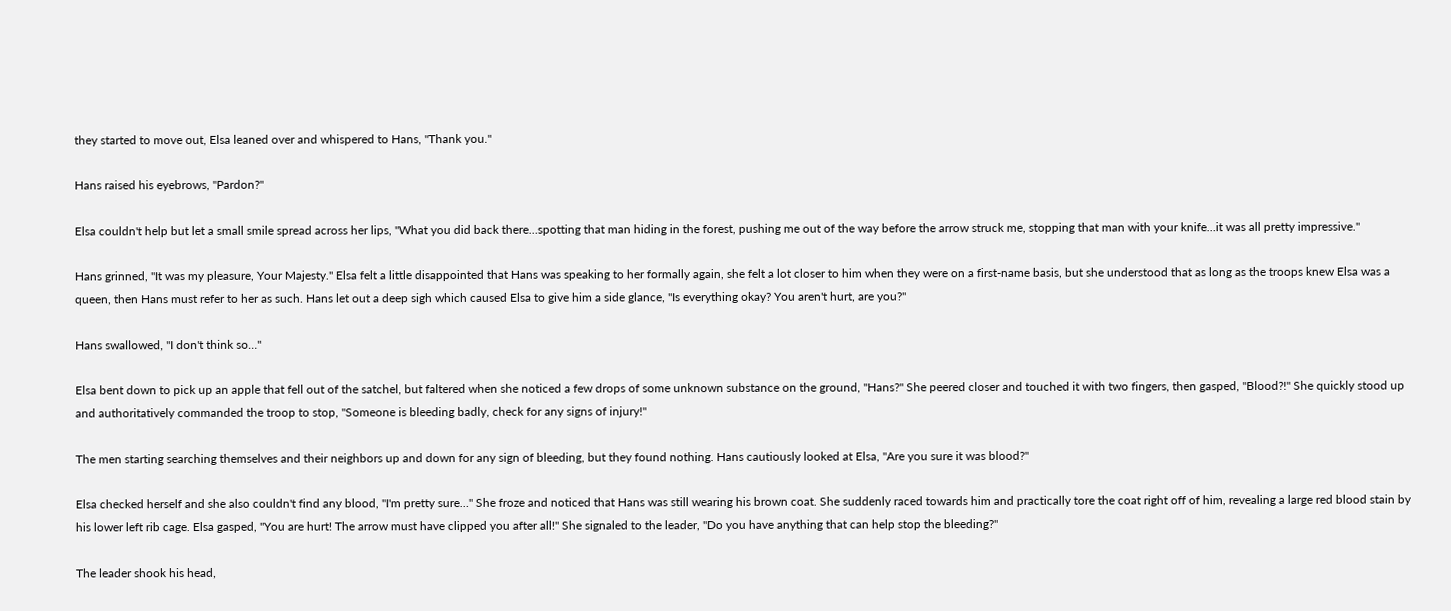they started to move out, Elsa leaned over and whispered to Hans, "Thank you."

Hans raised his eyebrows, "Pardon?"

Elsa couldn't help but let a small smile spread across her lips, "What you did back there…spotting that man hiding in the forest, pushing me out of the way before the arrow struck me, stopping that man with your knife…it was all pretty impressive."

Hans grinned, "It was my pleasure, Your Majesty." Elsa felt a little disappointed that Hans was speaking to her formally again, she felt a lot closer to him when they were on a first-name basis, but she understood that as long as the troops knew Elsa was a queen, then Hans must refer to her as such. Hans let out a deep sigh which caused Elsa to give him a side glance, "Is everything okay? You aren't hurt, are you?"

Hans swallowed, "I don't think so…"

Elsa bent down to pick up an apple that fell out of the satchel, but faltered when she noticed a few drops of some unknown substance on the ground, "Hans?" She peered closer and touched it with two fingers, then gasped, "Blood?!" She quickly stood up and authoritatively commanded the troop to stop, "Someone is bleeding badly, check for any signs of injury!"

The men starting searching themselves and their neighbors up and down for any sign of bleeding, but they found nothing. Hans cautiously looked at Elsa, "Are you sure it was blood?"

Elsa checked herself and she also couldn't find any blood, "I'm pretty sure…" She froze and noticed that Hans was still wearing his brown coat. She suddenly raced towards him and practically tore the coat right off of him, revealing a large red blood stain by his lower left rib cage. Elsa gasped, "You are hurt! The arrow must have clipped you after all!" She signaled to the leader, "Do you have anything that can help stop the bleeding?"

The leader shook his head,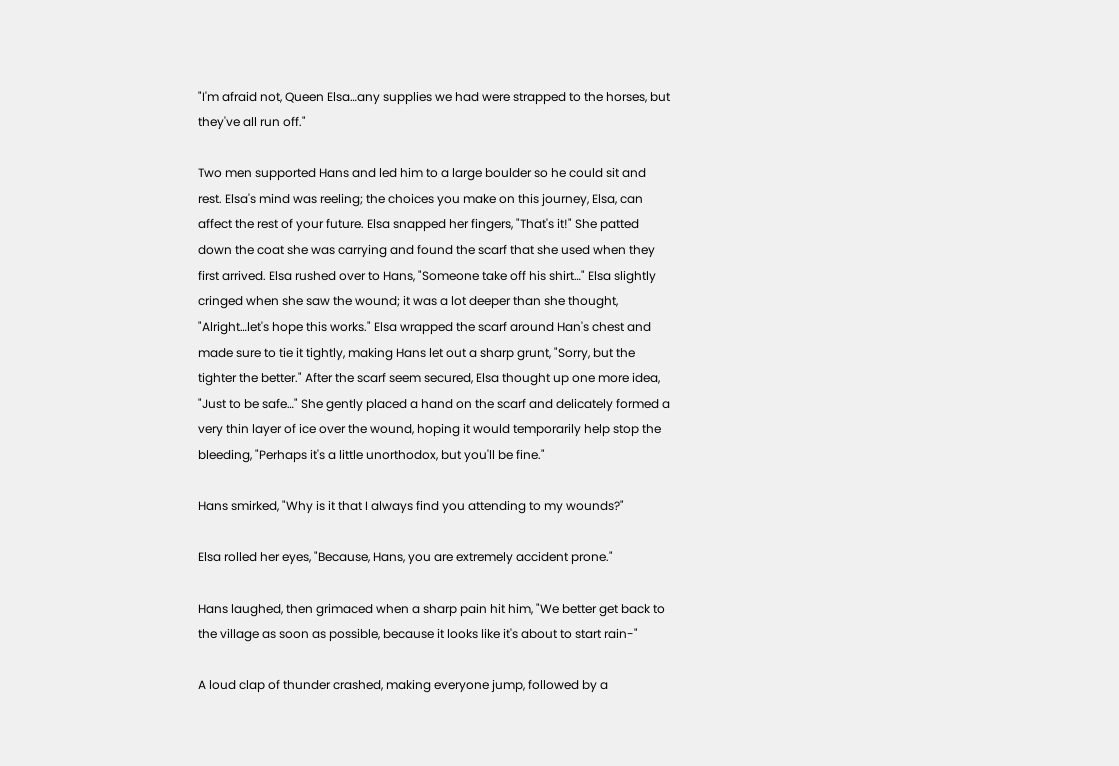"I'm afraid not, Queen Elsa…any supplies we had were strapped to the horses, but they've all run off."

Two men supported Hans and led him to a large boulder so he could sit and rest. Elsa's mind was reeling; the choices you make on this journey, Elsa, can affect the rest of your future. Elsa snapped her fingers, "That's it!" She patted down the coat she was carrying and found the scarf that she used when they first arrived. Elsa rushed over to Hans, "Someone take off his shirt…" Elsa slightly cringed when she saw the wound; it was a lot deeper than she thought, "Alright…let's hope this works." Elsa wrapped the scarf around Han's chest and made sure to tie it tightly, making Hans let out a sharp grunt, "Sorry, but the tighter the better." After the scarf seem secured, Elsa thought up one more idea, "Just to be safe…" She gently placed a hand on the scarf and delicately formed a very thin layer of ice over the wound, hoping it would temporarily help stop the bleeding, "Perhaps it's a little unorthodox, but you'll be fine."

Hans smirked, "Why is it that I always find you attending to my wounds?"

Elsa rolled her eyes, "Because, Hans, you are extremely accident prone."

Hans laughed, then grimaced when a sharp pain hit him, "We better get back to the village as soon as possible, because it looks like it's about to start rain-"

A loud clap of thunder crashed, making everyone jump, followed by a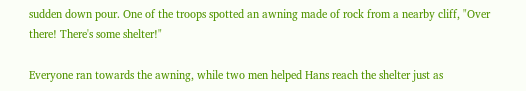sudden down pour. One of the troops spotted an awning made of rock from a nearby cliff, "Over there! There's some shelter!"

Everyone ran towards the awning, while two men helped Hans reach the shelter just as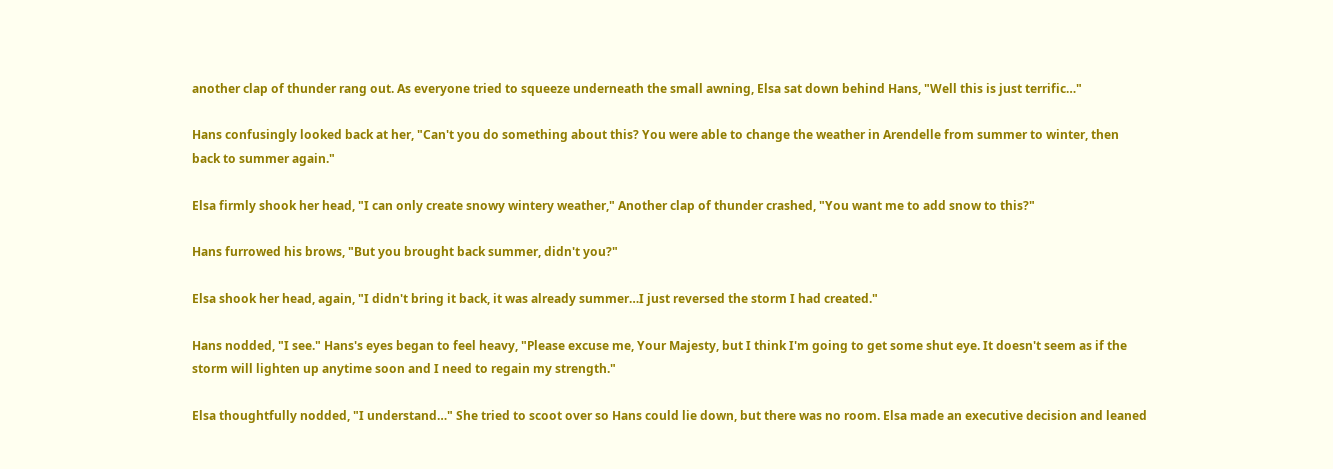another clap of thunder rang out. As everyone tried to squeeze underneath the small awning, Elsa sat down behind Hans, "Well this is just terrific…"

Hans confusingly looked back at her, "Can't you do something about this? You were able to change the weather in Arendelle from summer to winter, then back to summer again."

Elsa firmly shook her head, "I can only create snowy wintery weather," Another clap of thunder crashed, "You want me to add snow to this?"

Hans furrowed his brows, "But you brought back summer, didn't you?"

Elsa shook her head, again, "I didn't bring it back, it was already summer…I just reversed the storm I had created."

Hans nodded, "I see." Hans's eyes began to feel heavy, "Please excuse me, Your Majesty, but I think I'm going to get some shut eye. It doesn't seem as if the storm will lighten up anytime soon and I need to regain my strength."

Elsa thoughtfully nodded, "I understand…" She tried to scoot over so Hans could lie down, but there was no room. Elsa made an executive decision and leaned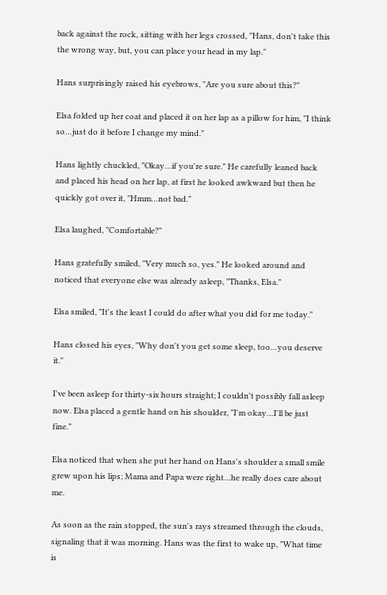back against the rock, sitting with her legs crossed, "Hans, don't take this the wrong way, but, you can place your head in my lap."

Hans surprisingly raised his eyebrows, "Are you sure about this?"

Elsa folded up her coat and placed it on her lap as a pillow for him, "I think so…just do it before I change my mind."

Hans lightly chuckled, "Okay…if you're sure." He carefully leaned back and placed his head on her lap, at first he looked awkward but then he quickly got over it, "Hmm…not bad."

Elsa laughed, "Comfortable?"

Hans gratefully smiled, "Very much so, yes." He looked around and noticed that everyone else was already asleep, "Thanks, Elsa."

Elsa smiled, "It's the least I could do after what you did for me today."

Hans closed his eyes, "Why don't you get some sleep, too…you deserve it."

I've been asleep for thirty-six hours straight; I couldn't possibly fall asleep now. Elsa placed a gentle hand on his shoulder, "I'm okay…I'll be just fine."

Elsa noticed that when she put her hand on Hans's shoulder a small smile grew upon his lips; Mama and Papa were right…he really does care about me.

As soon as the rain stopped, the sun's rays streamed through the clouds, signaling that it was morning. Hans was the first to wake up, "What time is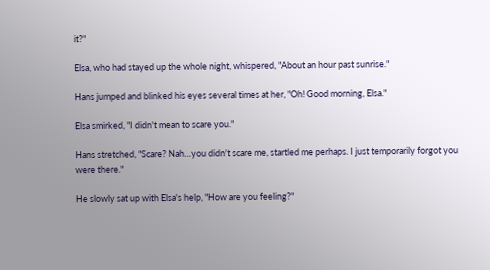it?"

Elsa, who had stayed up the whole night, whispered, "About an hour past sunrise."

Hans jumped and blinked his eyes several times at her, "Oh! Good morning, Elsa."

Elsa smirked, "I didn't mean to scare you."

Hans stretched, "Scare? Nah…you didn't scare me, startled me perhaps. I just temporarily forgot you were there."

He slowly sat up with Elsa's help, "How are you feeling?"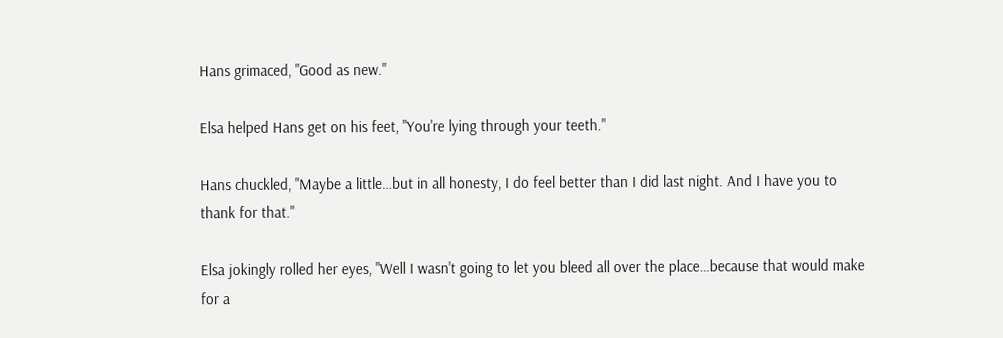Hans grimaced, "Good as new."

Elsa helped Hans get on his feet, "You're lying through your teeth."

Hans chuckled, "Maybe a little…but in all honesty, I do feel better than I did last night. And I have you to thank for that."

Elsa jokingly rolled her eyes, "Well I wasn't going to let you bleed all over the place…because that would make for a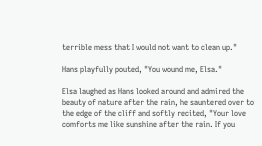terrible mess that I would not want to clean up."

Hans playfully pouted, "You wound me, Elsa."

Elsa laughed as Hans looked around and admired the beauty of nature after the rain, he sauntered over to the edge of the cliff and softly recited, "Your love comforts me like sunshine after the rain. If you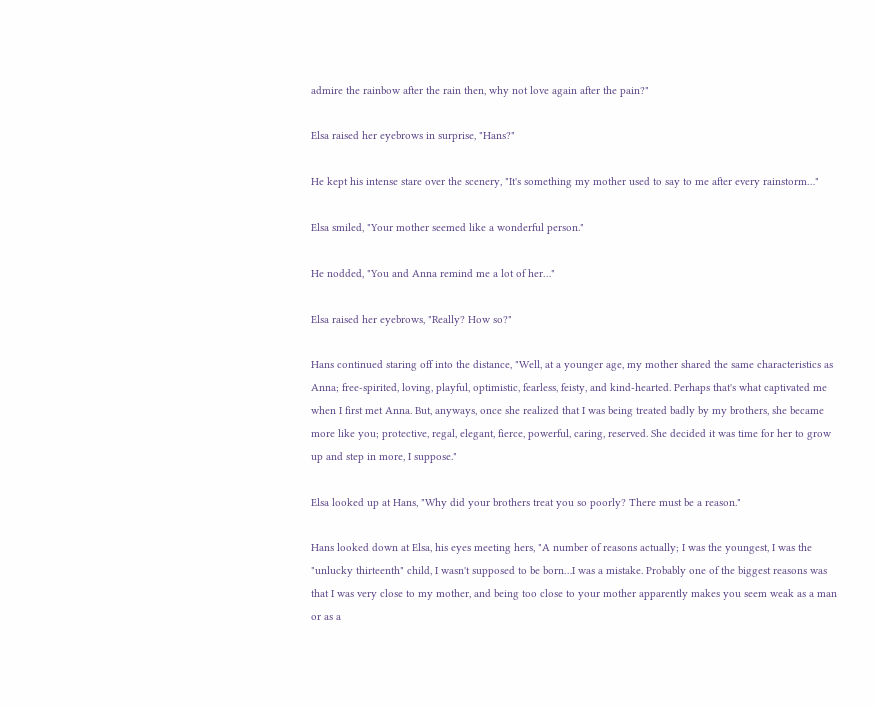admire the rainbow after the rain then, why not love again after the pain?"

Elsa raised her eyebrows in surprise, "Hans?"

He kept his intense stare over the scenery, "It's something my mother used to say to me after every rainstorm…"

Elsa smiled, "Your mother seemed like a wonderful person."

He nodded, "You and Anna remind me a lot of her…"

Elsa raised her eyebrows, "Really? How so?"

Hans continued staring off into the distance, "Well, at a younger age, my mother shared the same characteristics as Anna; free-spirited, loving, playful, optimistic, fearless, feisty, and kind-hearted. Perhaps that's what captivated me when I first met Anna. But, anyways, once she realized that I was being treated badly by my brothers, she became more like you; protective, regal, elegant, fierce, powerful, caring, reserved. She decided it was time for her to grow up and step in more, I suppose."

Elsa looked up at Hans, "Why did your brothers treat you so poorly? There must be a reason."

Hans looked down at Elsa, his eyes meeting hers, "A number of reasons actually; I was the youngest, I was the "unlucky thirteenth" child, I wasn't supposed to be born…I was a mistake. Probably one of the biggest reasons was that I was very close to my mother, and being too close to your mother apparently makes you seem weak as a man or as a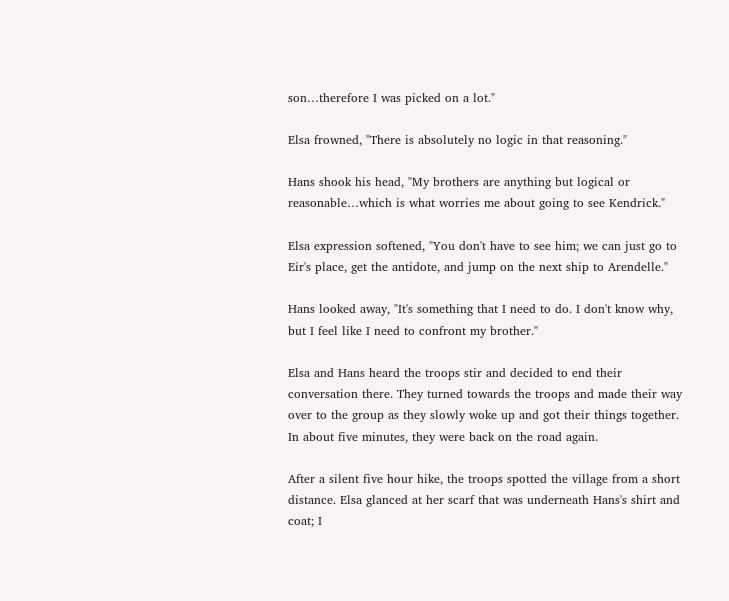son…therefore I was picked on a lot."

Elsa frowned, "There is absolutely no logic in that reasoning."

Hans shook his head, "My brothers are anything but logical or reasonable…which is what worries me about going to see Kendrick."

Elsa expression softened, "You don't have to see him; we can just go to Eir's place, get the antidote, and jump on the next ship to Arendelle."

Hans looked away, "It's something that I need to do. I don't know why, but I feel like I need to confront my brother."

Elsa and Hans heard the troops stir and decided to end their conversation there. They turned towards the troops and made their way over to the group as they slowly woke up and got their things together. In about five minutes, they were back on the road again.

After a silent five hour hike, the troops spotted the village from a short distance. Elsa glanced at her scarf that was underneath Hans's shirt and coat; I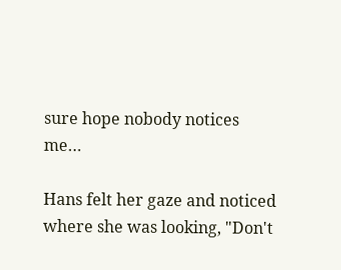sure hope nobody notices me…

Hans felt her gaze and noticed where she was looking, "Don't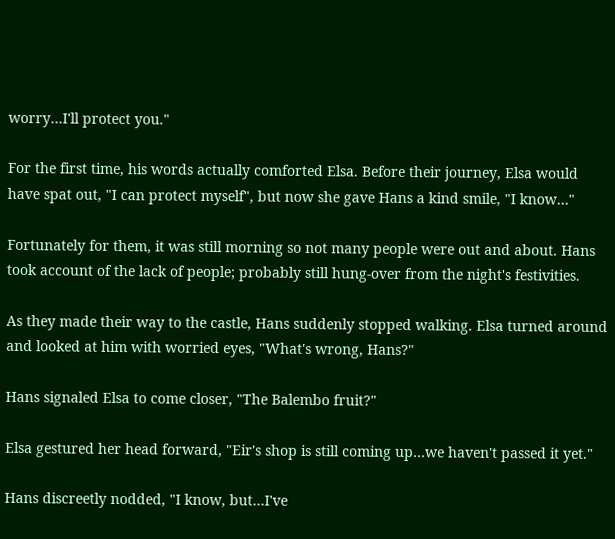worry…I'll protect you."

For the first time, his words actually comforted Elsa. Before their journey, Elsa would have spat out, "I can protect myself", but now she gave Hans a kind smile, "I know…"

Fortunately for them, it was still morning so not many people were out and about. Hans took account of the lack of people; probably still hung-over from the night's festivities.

As they made their way to the castle, Hans suddenly stopped walking. Elsa turned around and looked at him with worried eyes, "What's wrong, Hans?"

Hans signaled Elsa to come closer, "The Balembo fruit?"

Elsa gestured her head forward, "Eir's shop is still coming up…we haven't passed it yet."

Hans discreetly nodded, "I know, but…I've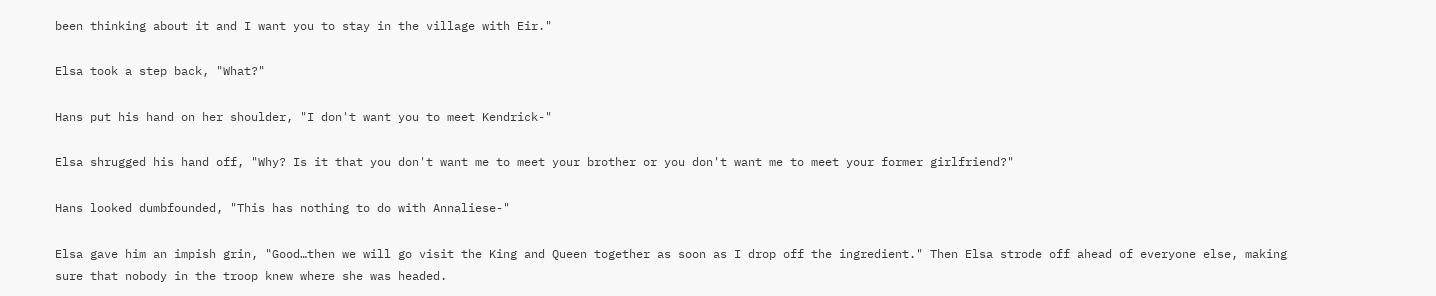been thinking about it and I want you to stay in the village with Eir."

Elsa took a step back, "What?"

Hans put his hand on her shoulder, "I don't want you to meet Kendrick-"

Elsa shrugged his hand off, "Why? Is it that you don't want me to meet your brother or you don't want me to meet your former girlfriend?"

Hans looked dumbfounded, "This has nothing to do with Annaliese-"

Elsa gave him an impish grin, "Good…then we will go visit the King and Queen together as soon as I drop off the ingredient." Then Elsa strode off ahead of everyone else, making sure that nobody in the troop knew where she was headed.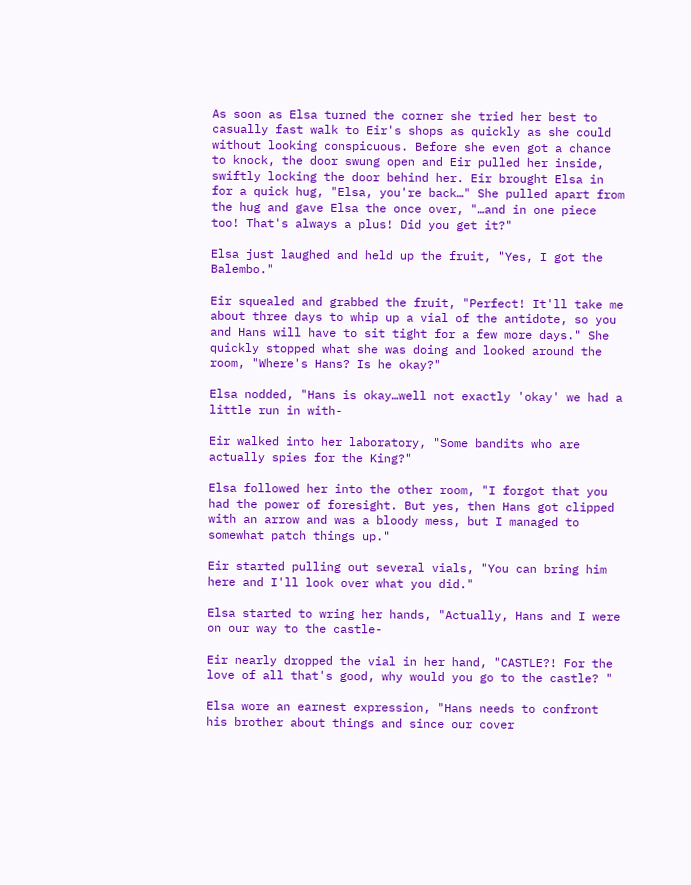As soon as Elsa turned the corner she tried her best to casually fast walk to Eir's shops as quickly as she could without looking conspicuous. Before she even got a chance to knock, the door swung open and Eir pulled her inside, swiftly locking the door behind her. Eir brought Elsa in for a quick hug, "Elsa, you're back…" She pulled apart from the hug and gave Elsa the once over, "…and in one piece too! That's always a plus! Did you get it?"

Elsa just laughed and held up the fruit, "Yes, I got the Balembo."

Eir squealed and grabbed the fruit, "Perfect! It'll take me about three days to whip up a vial of the antidote, so you and Hans will have to sit tight for a few more days." She quickly stopped what she was doing and looked around the room, "Where's Hans? Is he okay?"

Elsa nodded, "Hans is okay…well not exactly 'okay' we had a little run in with-

Eir walked into her laboratory, "Some bandits who are actually spies for the King?"

Elsa followed her into the other room, "I forgot that you had the power of foresight. But yes, then Hans got clipped with an arrow and was a bloody mess, but I managed to somewhat patch things up."

Eir started pulling out several vials, "You can bring him here and I'll look over what you did."

Elsa started to wring her hands, "Actually, Hans and I were on our way to the castle-

Eir nearly dropped the vial in her hand, "CASTLE?! For the love of all that's good, why would you go to the castle? "

Elsa wore an earnest expression, "Hans needs to confront his brother about things and since our cover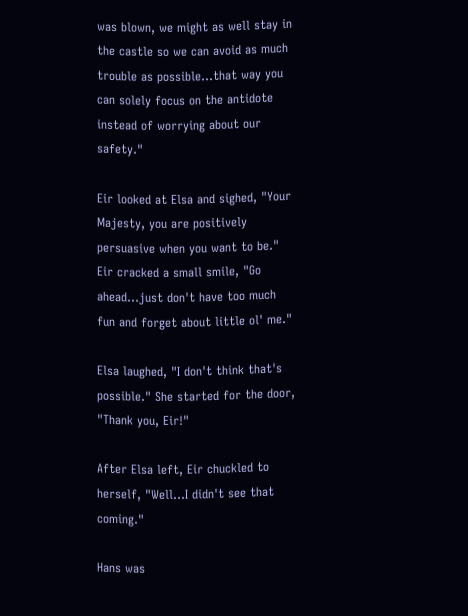was blown, we might as well stay in the castle so we can avoid as much trouble as possible…that way you can solely focus on the antidote instead of worrying about our safety."

Eir looked at Elsa and sighed, "Your Majesty, you are positively persuasive when you want to be." Eir cracked a small smile, "Go ahead…just don't have too much fun and forget about little ol' me."

Elsa laughed, "I don't think that's possible." She started for the door, "Thank you, Eir!"

After Elsa left, Eir chuckled to herself, "Well…I didn't see that coming."

Hans was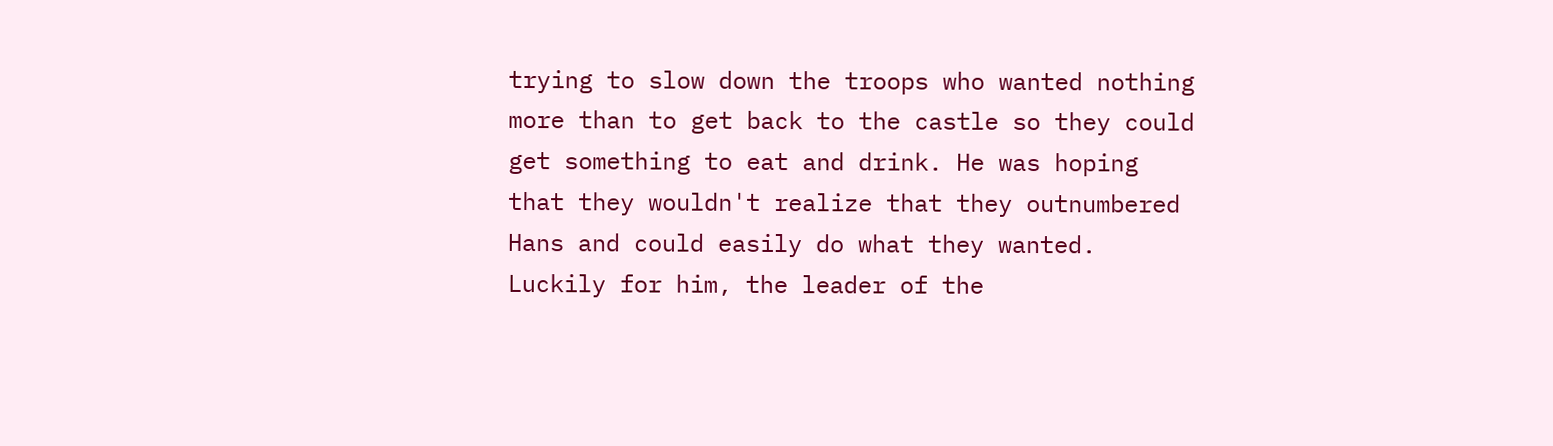trying to slow down the troops who wanted nothing more than to get back to the castle so they could get something to eat and drink. He was hoping that they wouldn't realize that they outnumbered Hans and could easily do what they wanted. Luckily for him, the leader of the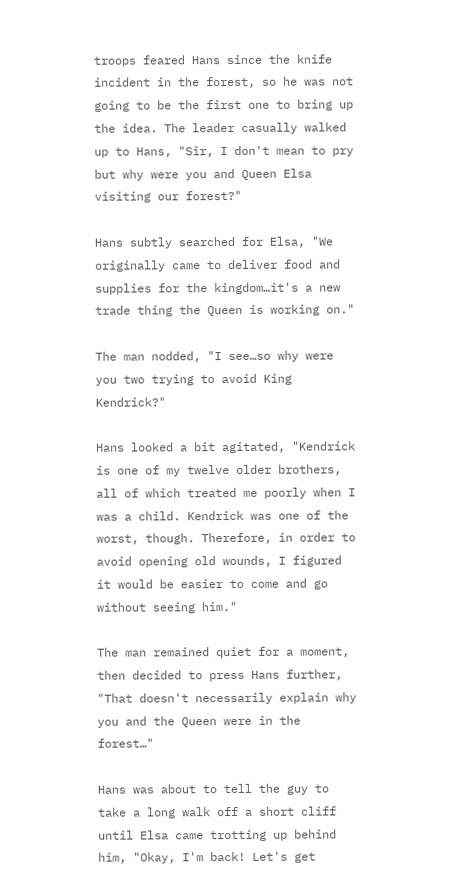troops feared Hans since the knife incident in the forest, so he was not going to be the first one to bring up the idea. The leader casually walked up to Hans, "Sir, I don't mean to pry but why were you and Queen Elsa visiting our forest?"

Hans subtly searched for Elsa, "We originally came to deliver food and supplies for the kingdom…it's a new trade thing the Queen is working on."

The man nodded, "I see…so why were you two trying to avoid King Kendrick?"

Hans looked a bit agitated, "Kendrick is one of my twelve older brothers, all of which treated me poorly when I was a child. Kendrick was one of the worst, though. Therefore, in order to avoid opening old wounds, I figured it would be easier to come and go without seeing him."

The man remained quiet for a moment, then decided to press Hans further, "That doesn't necessarily explain why you and the Queen were in the forest…"

Hans was about to tell the guy to take a long walk off a short cliff until Elsa came trotting up behind him, "Okay, I'm back! Let's get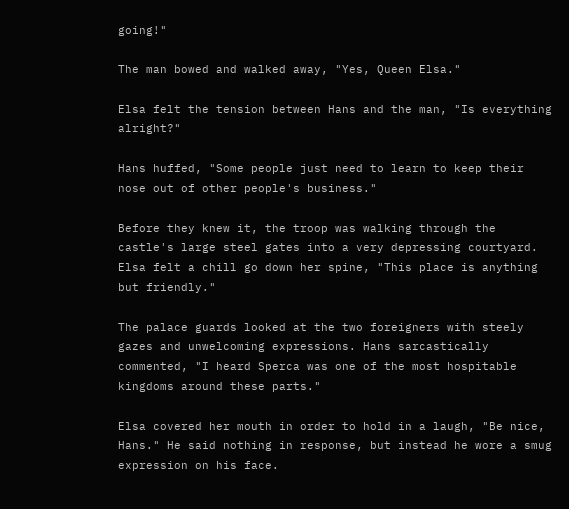going!"

The man bowed and walked away, "Yes, Queen Elsa."

Elsa felt the tension between Hans and the man, "Is everything alright?"

Hans huffed, "Some people just need to learn to keep their nose out of other people's business."

Before they knew it, the troop was walking through the castle's large steel gates into a very depressing courtyard. Elsa felt a chill go down her spine, "This place is anything but friendly."

The palace guards looked at the two foreigners with steely gazes and unwelcoming expressions. Hans sarcastically commented, "I heard Sperca was one of the most hospitable kingdoms around these parts."

Elsa covered her mouth in order to hold in a laugh, "Be nice, Hans." He said nothing in response, but instead he wore a smug expression on his face.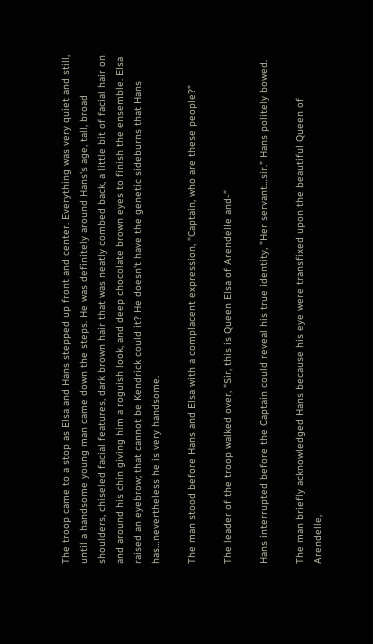The troop came to a stop as Elsa and Hans stepped up front and center. Everything was very quiet and still, until a handsome young man came down the steps. He was definitely around Hans's age, tall, broad shoulders, chiseled facial features, dark brown hair that was neatly combed back, a little bit of facial hair on and around his chin giving him a roguish look, and deep chocolate brown eyes to finish the ensemble. Elsa raised an eyebrow; that cannot be Kendrick could it? He doesn't have the genetic sideburns that Hans has…nevertheless he is very handsome.

The man stood before Hans and Elsa with a complacent expression, "Captain, who are these people?"

The leader of the troop walked over, "Sir, this is Queen Elsa of Arendelle and-"

Hans interrupted before the Captain could reveal his true identity, "Her servant…sir." Hans politely bowed.

The man briefly acknowledged Hans because his eye were transfixed upon the beautiful Queen of Arendelle,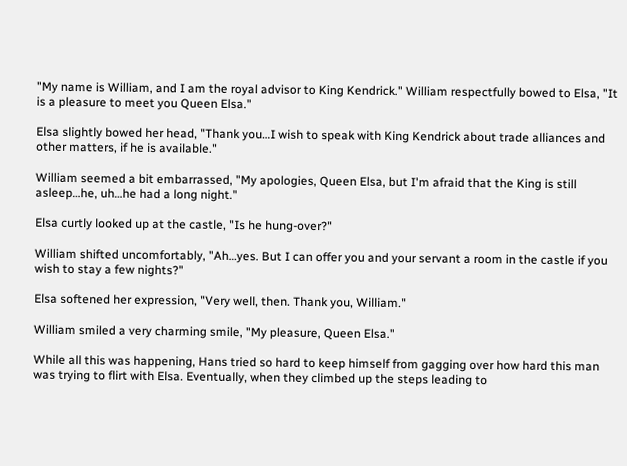"My name is William, and I am the royal advisor to King Kendrick." William respectfully bowed to Elsa, "It is a pleasure to meet you Queen Elsa."

Elsa slightly bowed her head, "Thank you…I wish to speak with King Kendrick about trade alliances and other matters, if he is available."

William seemed a bit embarrassed, "My apologies, Queen Elsa, but I'm afraid that the King is still asleep…he, uh…he had a long night."

Elsa curtly looked up at the castle, "Is he hung-over?"

William shifted uncomfortably, "Ah…yes. But I can offer you and your servant a room in the castle if you wish to stay a few nights?"

Elsa softened her expression, "Very well, then. Thank you, William."

William smiled a very charming smile, "My pleasure, Queen Elsa."

While all this was happening, Hans tried so hard to keep himself from gagging over how hard this man was trying to flirt with Elsa. Eventually, when they climbed up the steps leading to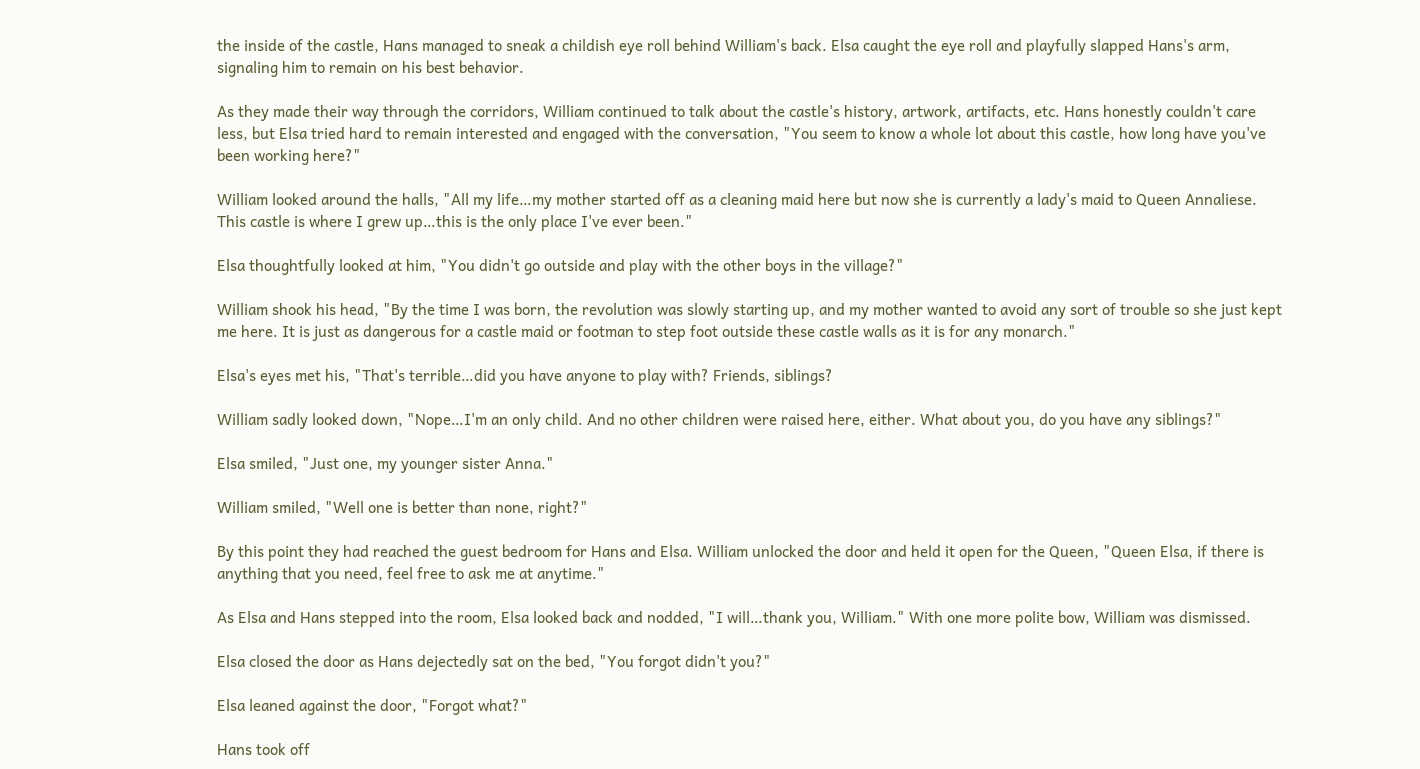the inside of the castle, Hans managed to sneak a childish eye roll behind William's back. Elsa caught the eye roll and playfully slapped Hans's arm, signaling him to remain on his best behavior.

As they made their way through the corridors, William continued to talk about the castle's history, artwork, artifacts, etc. Hans honestly couldn't care less, but Elsa tried hard to remain interested and engaged with the conversation, "You seem to know a whole lot about this castle, how long have you've been working here?"

William looked around the halls, "All my life…my mother started off as a cleaning maid here but now she is currently a lady's maid to Queen Annaliese. This castle is where I grew up…this is the only place I've ever been."

Elsa thoughtfully looked at him, "You didn't go outside and play with the other boys in the village?"

William shook his head, "By the time I was born, the revolution was slowly starting up, and my mother wanted to avoid any sort of trouble so she just kept me here. It is just as dangerous for a castle maid or footman to step foot outside these castle walls as it is for any monarch."

Elsa's eyes met his, "That's terrible…did you have anyone to play with? Friends, siblings?

William sadly looked down, "Nope…I'm an only child. And no other children were raised here, either. What about you, do you have any siblings?"

Elsa smiled, "Just one, my younger sister Anna."

William smiled, "Well one is better than none, right?"

By this point they had reached the guest bedroom for Hans and Elsa. William unlocked the door and held it open for the Queen, "Queen Elsa, if there is anything that you need, feel free to ask me at anytime."

As Elsa and Hans stepped into the room, Elsa looked back and nodded, "I will…thank you, William." With one more polite bow, William was dismissed.

Elsa closed the door as Hans dejectedly sat on the bed, "You forgot didn't you?"

Elsa leaned against the door, "Forgot what?"

Hans took off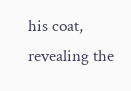his coat, revealing the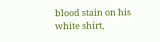blood stain on his white shirt,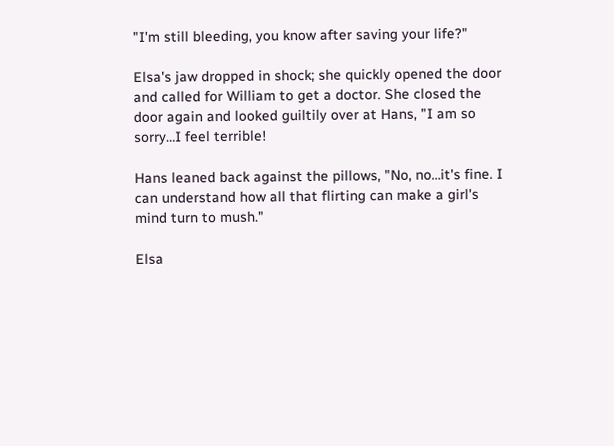"I'm still bleeding, you know after saving your life?"

Elsa's jaw dropped in shock; she quickly opened the door and called for William to get a doctor. She closed the door again and looked guiltily over at Hans, "I am so sorry…I feel terrible!

Hans leaned back against the pillows, "No, no…it's fine. I can understand how all that flirting can make a girl's mind turn to mush."

Elsa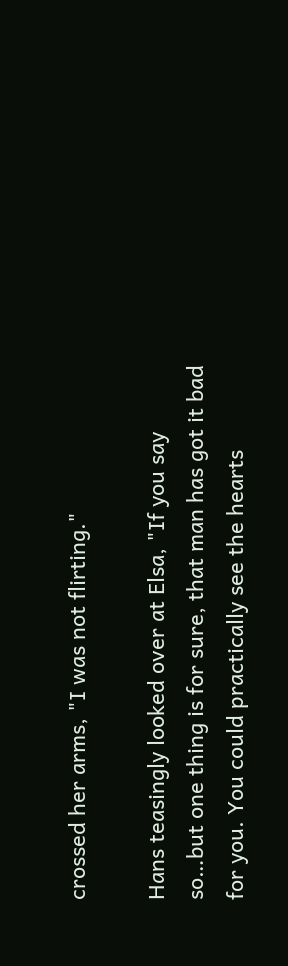crossed her arms, "I was not flirting."

Hans teasingly looked over at Elsa, "If you say so…but one thing is for sure, that man has got it bad for you. You could practically see the hearts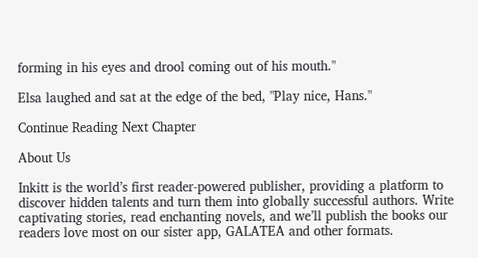forming in his eyes and drool coming out of his mouth."

Elsa laughed and sat at the edge of the bed, "Play nice, Hans."

Continue Reading Next Chapter

About Us

Inkitt is the world’s first reader-powered publisher, providing a platform to discover hidden talents and turn them into globally successful authors. Write captivating stories, read enchanting novels, and we’ll publish the books our readers love most on our sister app, GALATEA and other formats.